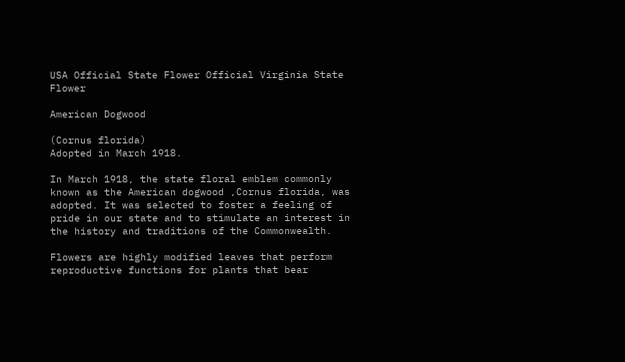USA Official State Flower Official Virginia State Flower

American Dogwood

(Cornus florida)
Adopted in March 1918.

In March 1918, the state floral emblem commonly known as the American dogwood ,Cornus florida, was adopted. It was selected to foster a feeling of pride in our state and to stimulate an interest in the history and traditions of the Commonwealth.

Flowers are highly modified leaves that perform reproductive functions for plants that bear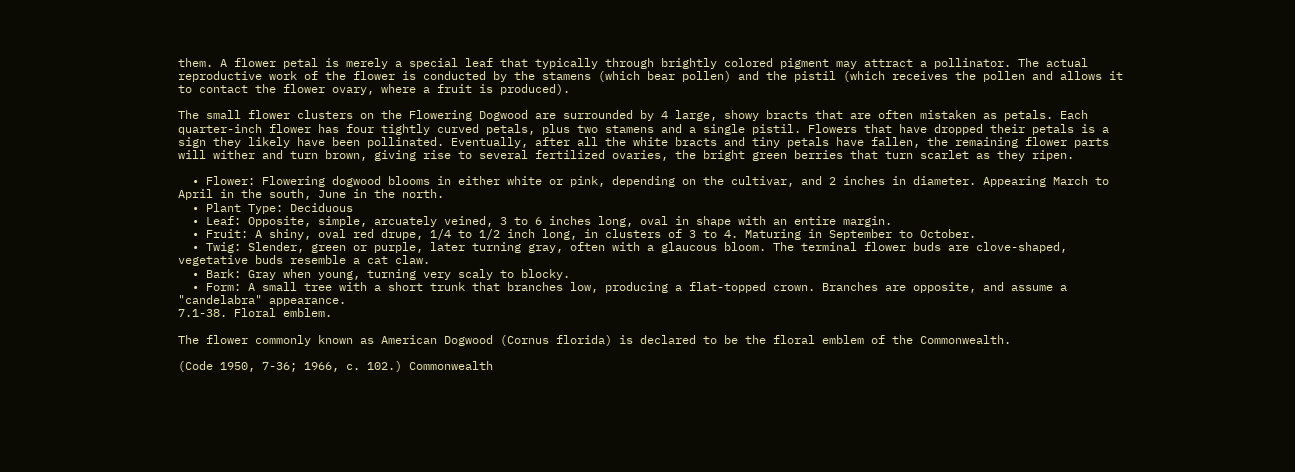them. A flower petal is merely a special leaf that typically through brightly colored pigment may attract a pollinator. The actual reproductive work of the flower is conducted by the stamens (which bear pollen) and the pistil (which receives the pollen and allows it to contact the flower ovary, where a fruit is produced).

The small flower clusters on the Flowering Dogwood are surrounded by 4 large, showy bracts that are often mistaken as petals. Each quarter-inch flower has four tightly curved petals, plus two stamens and a single pistil. Flowers that have dropped their petals is a sign they likely have been pollinated. Eventually, after all the white bracts and tiny petals have fallen, the remaining flower parts will wither and turn brown, giving rise to several fertilized ovaries, the bright green berries that turn scarlet as they ripen.

  • Flower: Flowering dogwood blooms in either white or pink, depending on the cultivar, and 2 inches in diameter. Appearing March to April in the south, June in the north.
  • Plant Type: Deciduous
  • Leaf: Opposite, simple, arcuately veined, 3 to 6 inches long, oval in shape with an entire margin.
  • Fruit: A shiny, oval red drupe, 1/4 to 1/2 inch long, in clusters of 3 to 4. Maturing in September to October.
  • Twig: Slender, green or purple, later turning gray, often with a glaucous bloom. The terminal flower buds are clove-shaped, vegetative buds resemble a cat claw.
  • Bark: Gray when young, turning very scaly to blocky.
  • Form: A small tree with a short trunk that branches low, producing a flat-topped crown. Branches are opposite, and assume a "candelabra" appearance.
7.1-38. Floral emblem.

The flower commonly known as American Dogwood (Cornus florida) is declared to be the floral emblem of the Commonwealth.

(Code 1950, 7-36; 1966, c. 102.) Commonwealth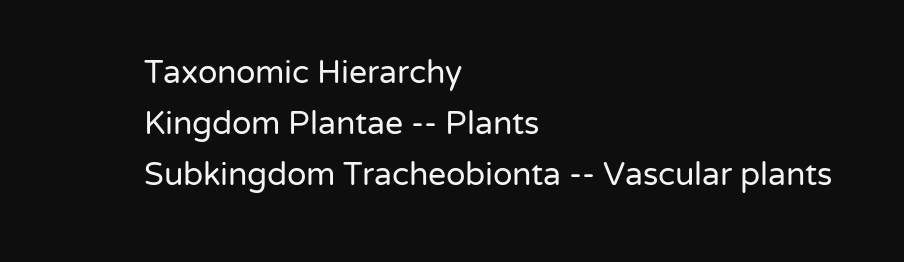Taxonomic Hierarchy
Kingdom Plantae -- Plants
Subkingdom Tracheobionta -- Vascular plants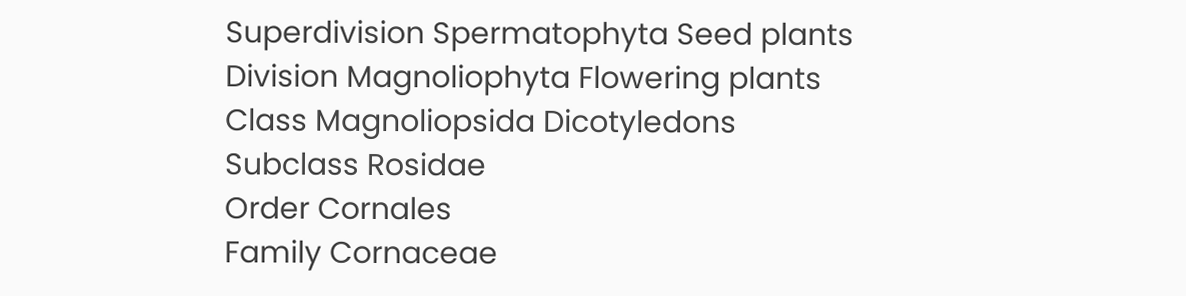Superdivision Spermatophyta Seed plants
Division Magnoliophyta Flowering plants
Class Magnoliopsida Dicotyledons
Subclass Rosidae
Order Cornales
Family Cornaceae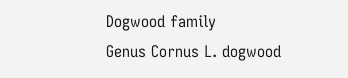Dogwood family
Genus Cornus L. dogwood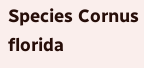Species Cornus florida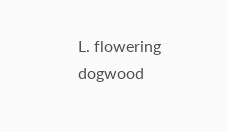L. flowering dogwood